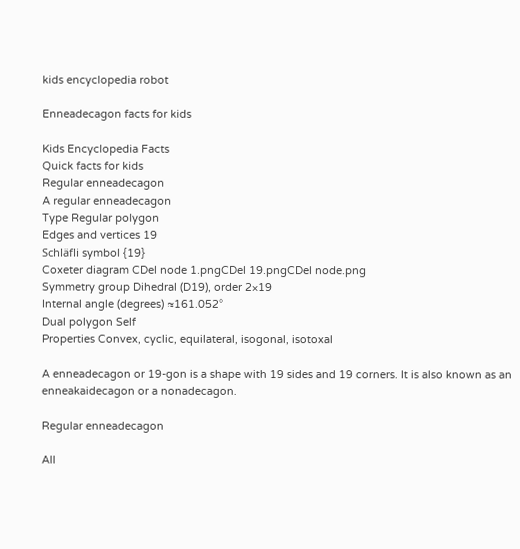kids encyclopedia robot

Enneadecagon facts for kids

Kids Encyclopedia Facts
Quick facts for kids
Regular enneadecagon
A regular enneadecagon
Type Regular polygon
Edges and vertices 19
Schläfli symbol {19}
Coxeter diagram CDel node 1.pngCDel 19.pngCDel node.png
Symmetry group Dihedral (D19), order 2×19
Internal angle (degrees) ≈161.052°
Dual polygon Self
Properties Convex, cyclic, equilateral, isogonal, isotoxal

A enneadecagon or 19-gon is a shape with 19 sides and 19 corners. It is also known as an enneakaidecagon or a nonadecagon.

Regular enneadecagon

All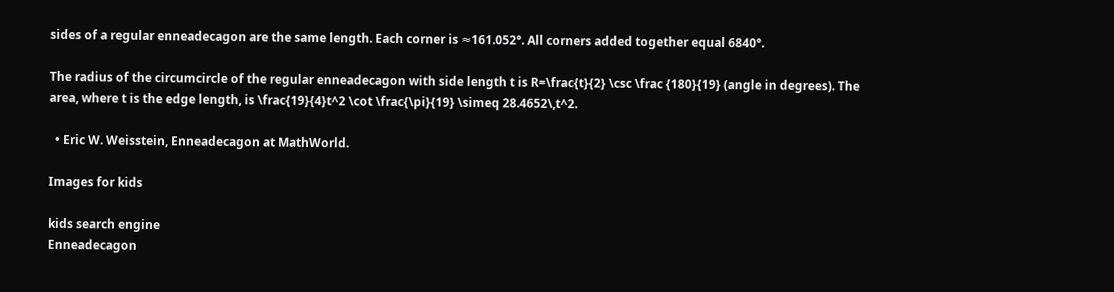sides of a regular enneadecagon are the same length. Each corner is ≈161.052°. All corners added together equal 6840°.

The radius of the circumcircle of the regular enneadecagon with side length t is R=\frac{t}{2} \csc \frac {180}{19} (angle in degrees). The area, where t is the edge length, is \frac{19}{4}t^2 \cot \frac{\pi}{19} \simeq 28.4652\,t^2.

  • Eric W. Weisstein, Enneadecagon at MathWorld.

Images for kids

kids search engine
Enneadecagon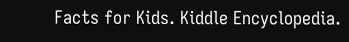Facts for Kids. Kiddle Encyclopedia.